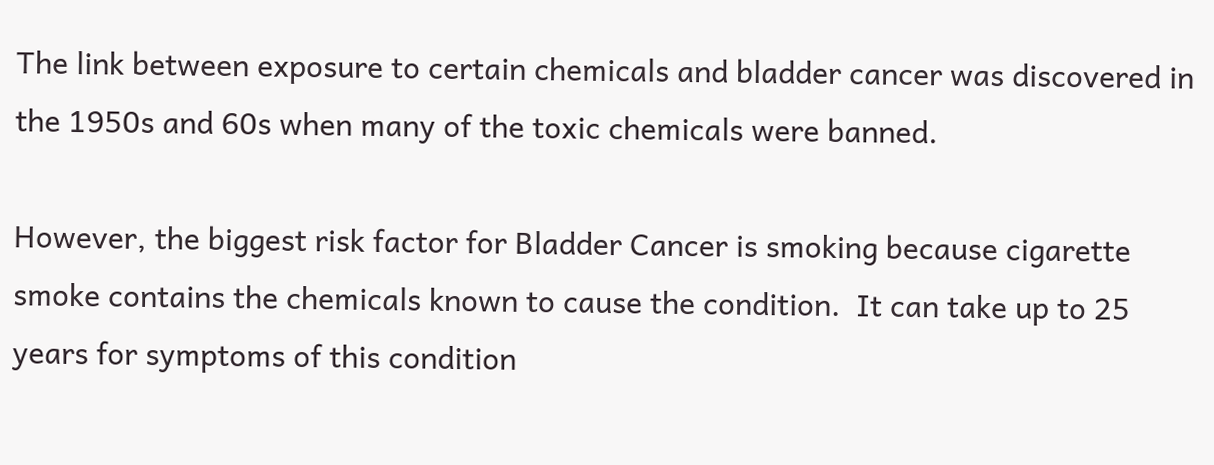The link between exposure to certain chemicals and bladder cancer was discovered in the 1950s and 60s when many of the toxic chemicals were banned.

However, the biggest risk factor for Bladder Cancer is smoking because cigarette smoke contains the chemicals known to cause the condition.  It can take up to 25 years for symptoms of this condition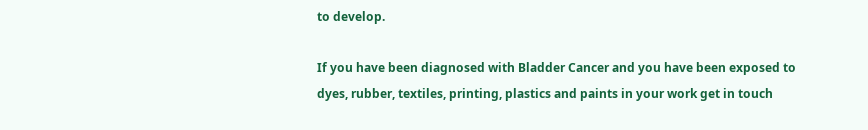to develop.

If you have been diagnosed with Bladder Cancer and you have been exposed to dyes, rubber, textiles, printing, plastics and paints in your work get in touch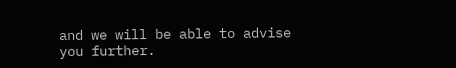and we will be able to advise you further.